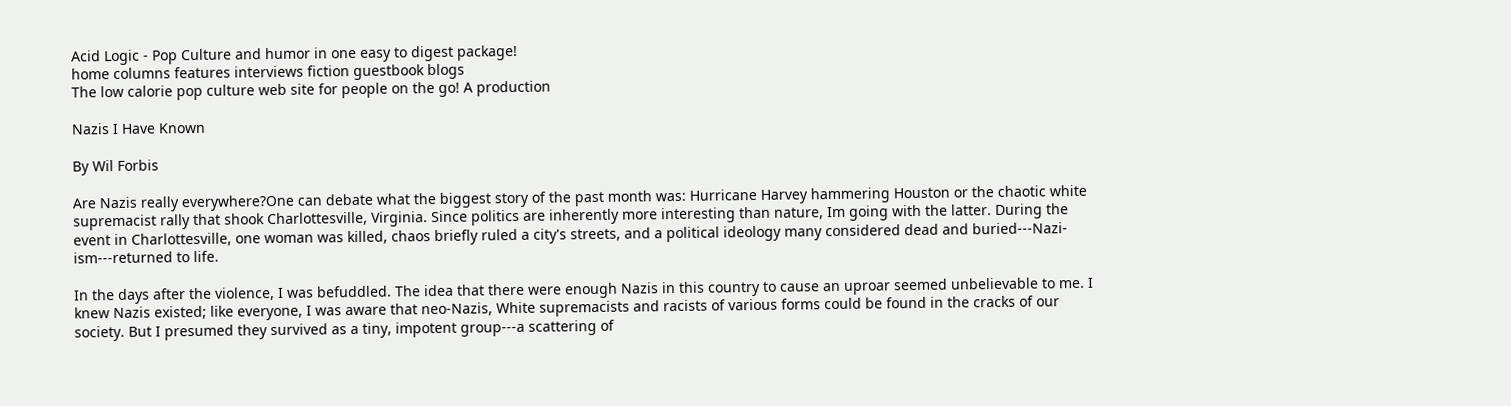Acid Logic - Pop Culture and humor in one easy to digest package!
home columns features interviews fiction guestbook blogs
The low calorie pop culture web site for people on the go! A production

Nazis I Have Known

By Wil Forbis

Are Nazis really everywhere?One can debate what the biggest story of the past month was: Hurricane Harvey hammering Houston or the chaotic white supremacist rally that shook Charlottesville, Virginia. Since politics are inherently more interesting than nature, Im going with the latter. During the event in Charlottesville, one woman was killed, chaos briefly ruled a city's streets, and a political ideology many considered dead and buried---Nazi-ism---returned to life.

In the days after the violence, I was befuddled. The idea that there were enough Nazis in this country to cause an uproar seemed unbelievable to me. I knew Nazis existed; like everyone, I was aware that neo-Nazis, White supremacists and racists of various forms could be found in the cracks of our society. But I presumed they survived as a tiny, impotent group---a scattering of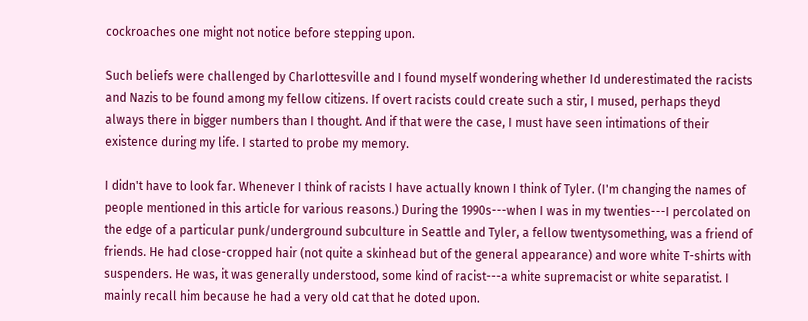cockroaches one might not notice before stepping upon.

Such beliefs were challenged by Charlottesville and I found myself wondering whether Id underestimated the racists and Nazis to be found among my fellow citizens. If overt racists could create such a stir, I mused, perhaps theyd always there in bigger numbers than I thought. And if that were the case, I must have seen intimations of their existence during my life. I started to probe my memory.

I didn't have to look far. Whenever I think of racists I have actually known I think of Tyler. (I'm changing the names of people mentioned in this article for various reasons.) During the 1990s---when I was in my twenties---I percolated on the edge of a particular punk/underground subculture in Seattle and Tyler, a fellow twentysomething, was a friend of friends. He had close-cropped hair (not quite a skinhead but of the general appearance) and wore white T-shirts with suspenders. He was, it was generally understood, some kind of racist---a white supremacist or white separatist. I mainly recall him because he had a very old cat that he doted upon.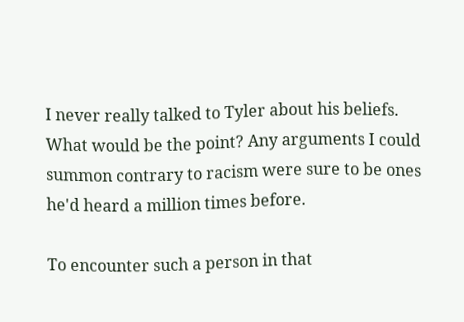I never really talked to Tyler about his beliefs. What would be the point? Any arguments I could summon contrary to racism were sure to be ones he'd heard a million times before.

To encounter such a person in that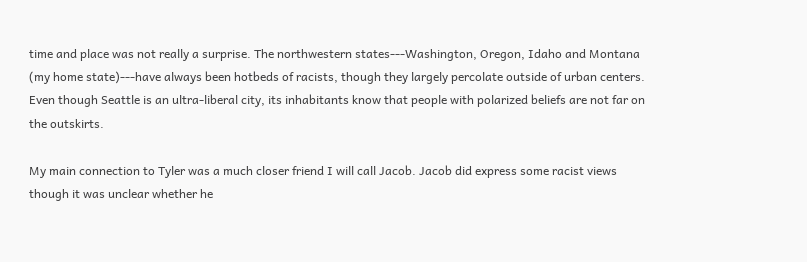time and place was not really a surprise. The northwestern states---Washington, Oregon, Idaho and Montana (my home state)---have always been hotbeds of racists, though they largely percolate outside of urban centers. Even though Seattle is an ultra-liberal city, its inhabitants know that people with polarized beliefs are not far on the outskirts.

My main connection to Tyler was a much closer friend I will call Jacob. Jacob did express some racist views though it was unclear whether he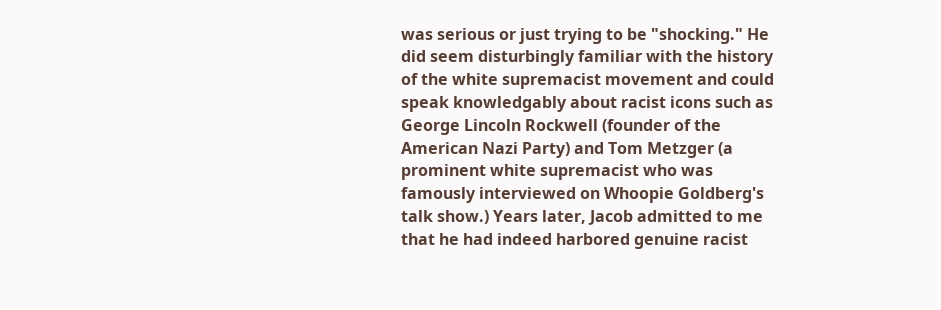was serious or just trying to be "shocking." He did seem disturbingly familiar with the history of the white supremacist movement and could speak knowledgably about racist icons such as George Lincoln Rockwell (founder of the American Nazi Party) and Tom Metzger (a prominent white supremacist who was famously interviewed on Whoopie Goldberg's talk show.) Years later, Jacob admitted to me that he had indeed harbored genuine racist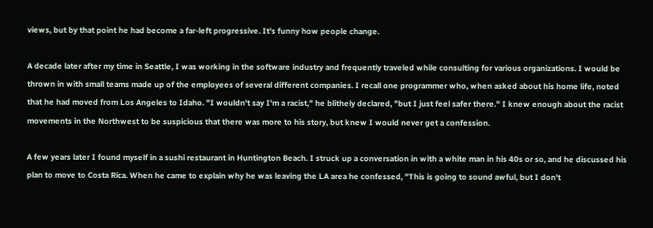views, but by that point he had become a far-left progressive. It's funny how people change.

A decade later after my time in Seattle, I was working in the software industry and frequently traveled while consulting for various organizations. I would be thrown in with small teams made up of the employees of several different companies. I recall one programmer who, when asked about his home life, noted that he had moved from Los Angeles to Idaho. "I wouldn't say I'm a racist," he blithely declared, "but I just feel safer there." I knew enough about the racist movements in the Northwest to be suspicious that there was more to his story, but knew I would never get a confession.

A few years later I found myself in a sushi restaurant in Huntington Beach. I struck up a conversation in with a white man in his 40s or so, and he discussed his plan to move to Costa Rica. When he came to explain why he was leaving the LA area he confessed, "This is going to sound awful, but I don't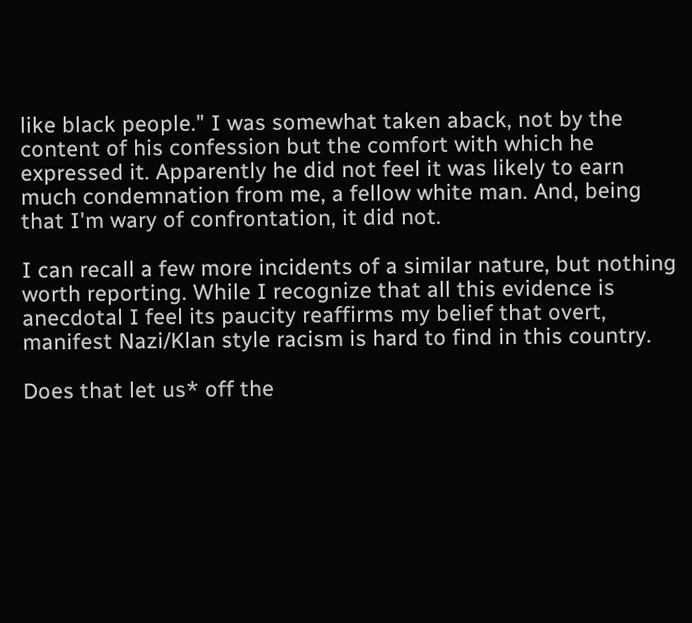like black people." I was somewhat taken aback, not by the content of his confession but the comfort with which he expressed it. Apparently he did not feel it was likely to earn much condemnation from me, a fellow white man. And, being that I'm wary of confrontation, it did not.

I can recall a few more incidents of a similar nature, but nothing worth reporting. While I recognize that all this evidence is anecdotal I feel its paucity reaffirms my belief that overt, manifest Nazi/Klan style racism is hard to find in this country.

Does that let us* off the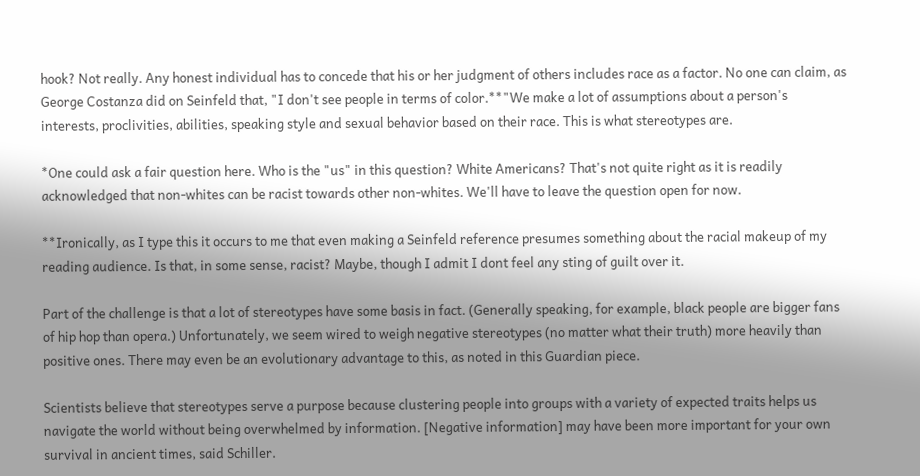hook? Not really. Any honest individual has to concede that his or her judgment of others includes race as a factor. No one can claim, as George Costanza did on Seinfeld that, "I don't see people in terms of color.**"We make a lot of assumptions about a person's interests, proclivities, abilities, speaking style and sexual behavior based on their race. This is what stereotypes are.

*One could ask a fair question here. Who is the "us" in this question? White Americans? That's not quite right as it is readily acknowledged that non-whites can be racist towards other non-whites. We'll have to leave the question open for now.

**Ironically, as I type this it occurs to me that even making a Seinfeld reference presumes something about the racial makeup of my reading audience. Is that, in some sense, racist? Maybe, though I admit I dont feel any sting of guilt over it.

Part of the challenge is that a lot of stereotypes have some basis in fact. (Generally speaking, for example, black people are bigger fans of hip hop than opera.) Unfortunately, we seem wired to weigh negative stereotypes (no matter what their truth) more heavily than positive ones. There may even be an evolutionary advantage to this, as noted in this Guardian piece.

Scientists believe that stereotypes serve a purpose because clustering people into groups with a variety of expected traits helps us navigate the world without being overwhelmed by information. [Negative information] may have been more important for your own survival in ancient times, said Schiller.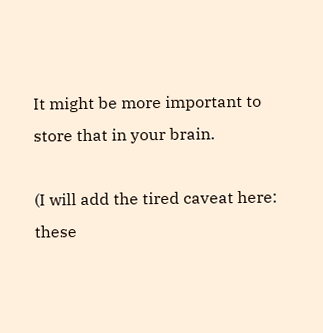It might be more important to store that in your brain.

(I will add the tired caveat here: these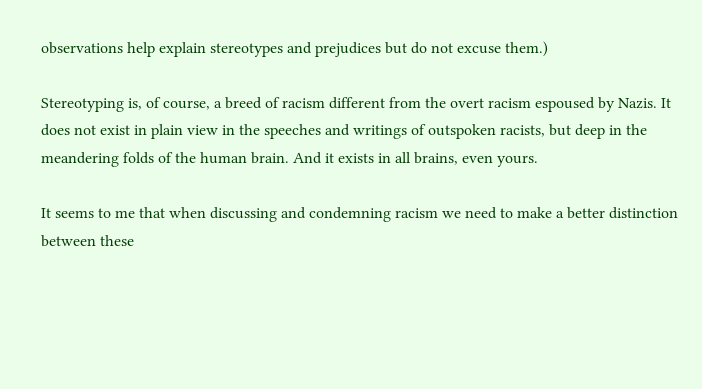observations help explain stereotypes and prejudices but do not excuse them.)

Stereotyping is, of course, a breed of racism different from the overt racism espoused by Nazis. It does not exist in plain view in the speeches and writings of outspoken racists, but deep in the meandering folds of the human brain. And it exists in all brains, even yours.

It seems to me that when discussing and condemning racism we need to make a better distinction between these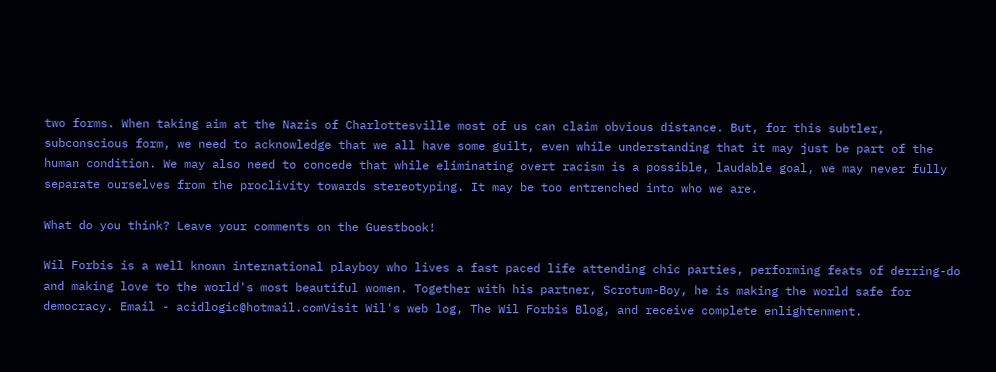two forms. When taking aim at the Nazis of Charlottesville most of us can claim obvious distance. But, for this subtler, subconscious form, we need to acknowledge that we all have some guilt, even while understanding that it may just be part of the human condition. We may also need to concede that while eliminating overt racism is a possible, laudable goal, we may never fully separate ourselves from the proclivity towards stereotyping. It may be too entrenched into who we are.

What do you think? Leave your comments on the Guestbook!

Wil Forbis is a well known international playboy who lives a fast paced life attending chic parties, performing feats of derring-do and making love to the world's most beautiful women. Together with his partner, Scrotum-Boy, he is making the world safe for democracy. Email - acidlogic@hotmail.comVisit Wil's web log, The Wil Forbis Blog, and receive complete enlightenment.